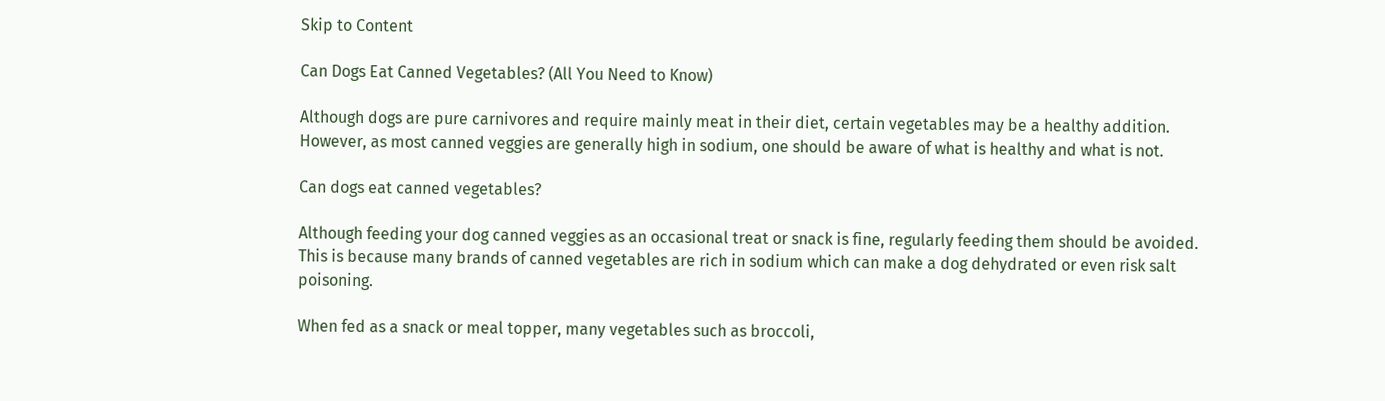Skip to Content

Can Dogs Eat Canned Vegetables? (All You Need to Know)

Although dogs are pure carnivores and require mainly meat in their diet, certain vegetables may be a healthy addition. However, as most canned veggies are generally high in sodium, one should be aware of what is healthy and what is not.

Can dogs eat canned vegetables?

Although feeding your dog canned veggies as an occasional treat or snack is fine, regularly feeding them should be avoided. This is because many brands of canned vegetables are rich in sodium which can make a dog dehydrated or even risk salt poisoning.

When fed as a snack or meal topper, many vegetables such as broccoli,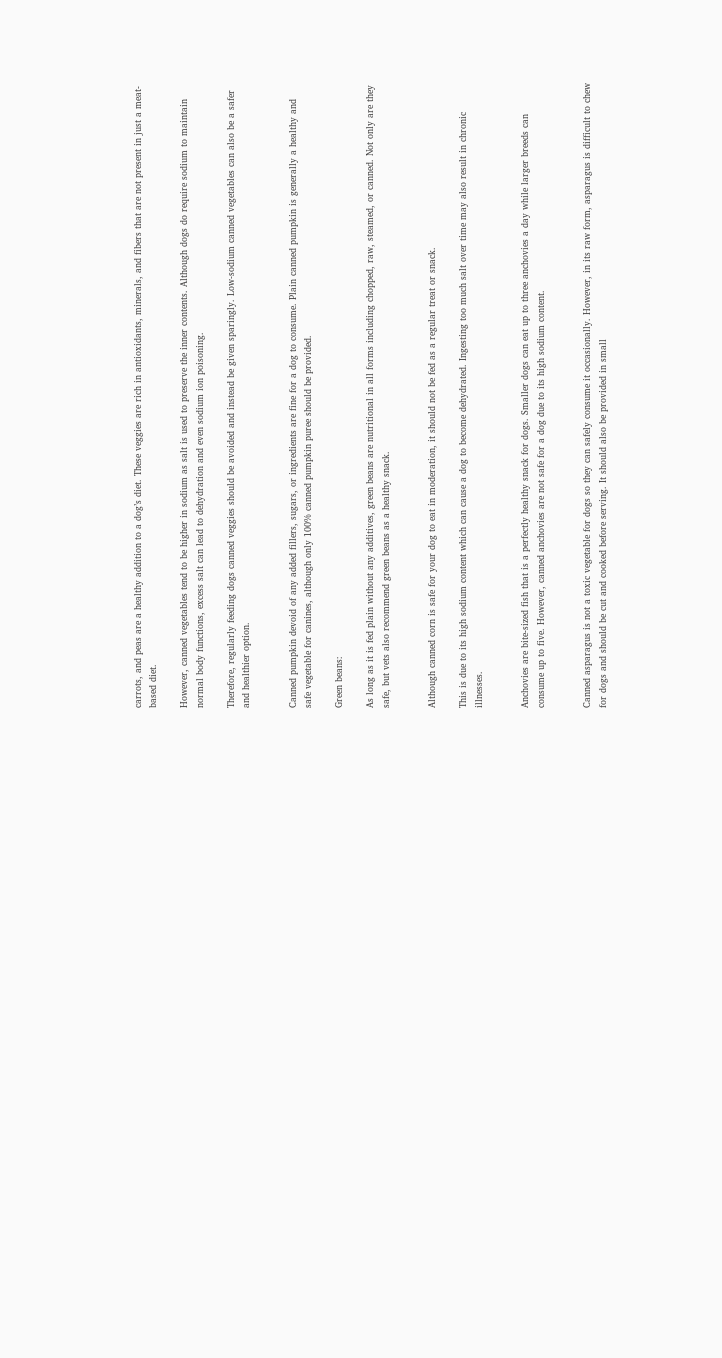carrots, and peas are a healthy addition to a dog’s diet. These veggies are rich in antioxidants, minerals, and fibers that are not present in just a meat-based diet.

However, canned vegetables tend to be higher in sodium as salt is used to preserve the inner contents. Although dogs do require sodium to maintain normal body functions, excess salt can lead to dehydration and even sodium ion poisoning.

Therefore, regularly feeding dogs canned veggies should be avoided and instead be given sparingly. Low-sodium canned vegetables can also be a safer and healthier option.


Canned pumpkin devoid of any added fillers, sugars, or ingredients are fine for a dog to consume. Plain canned pumpkin is generally a healthy and safe vegetable for canines, although only 100% canned pumpkin puree should be provided.

Green beans:

As long as it is fed plain without any additives, green beans are nutritional in all forms including chopped, raw, steamed, or canned. Not only are they safe, but vets also recommend green beans as a healthy snack.


Although canned corn is safe for your dog to eat in moderation, it should not be fed as a regular treat or snack.

This is due to its high sodium content which can cause a dog to become dehydrated. Ingesting too much salt over time may also result in chronic illnesses.


Anchovies are bite-sized fish that is a perfectly healthy snack for dogs. Smaller dogs can eat up to three anchovies a day while larger breeds can consume up to five. However, canned anchovies are not safe for a dog due to its high sodium content.


Canned asparagus is not a toxic vegetable for dogs so they can safely consume it occasionally. However, in its raw form, asparagus is difficult to chew for dogs and should be cut and cooked before serving. It should also be provided in small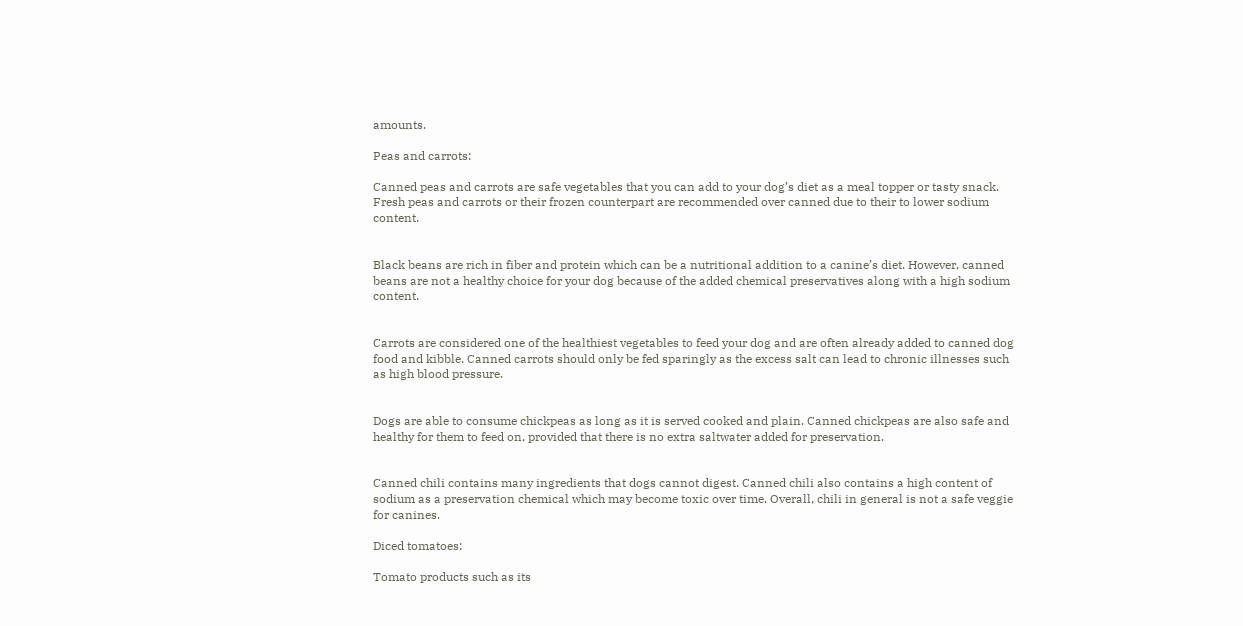amounts.

Peas and carrots:

Canned peas and carrots are safe vegetables that you can add to your dog’s diet as a meal topper or tasty snack. Fresh peas and carrots or their frozen counterpart are recommended over canned due to their to lower sodium content.


Black beans are rich in fiber and protein which can be a nutritional addition to a canine’s diet. However, canned beans are not a healthy choice for your dog because of the added chemical preservatives along with a high sodium content.


Carrots are considered one of the healthiest vegetables to feed your dog and are often already added to canned dog food and kibble. Canned carrots should only be fed sparingly as the excess salt can lead to chronic illnesses such as high blood pressure.


Dogs are able to consume chickpeas as long as it is served cooked and plain. Canned chickpeas are also safe and healthy for them to feed on, provided that there is no extra saltwater added for preservation.


Canned chili contains many ingredients that dogs cannot digest. Canned chili also contains a high content of sodium as a preservation chemical which may become toxic over time. Overall, chili in general is not a safe veggie for canines.

Diced tomatoes:

Tomato products such as its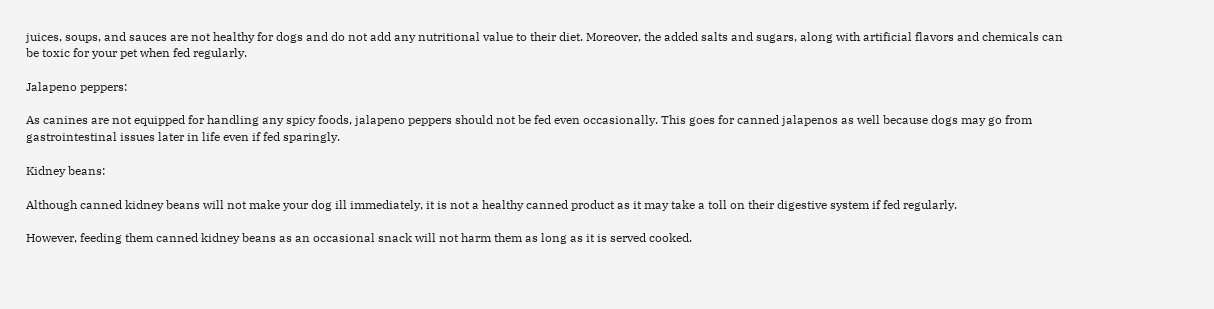juices, soups, and sauces are not healthy for dogs and do not add any nutritional value to their diet. Moreover, the added salts and sugars, along with artificial flavors and chemicals can be toxic for your pet when fed regularly.

Jalapeno peppers:

As canines are not equipped for handling any spicy foods, jalapeno peppers should not be fed even occasionally. This goes for canned jalapenos as well because dogs may go from gastrointestinal issues later in life even if fed sparingly.

Kidney beans:

Although canned kidney beans will not make your dog ill immediately, it is not a healthy canned product as it may take a toll on their digestive system if fed regularly.

However, feeding them canned kidney beans as an occasional snack will not harm them as long as it is served cooked.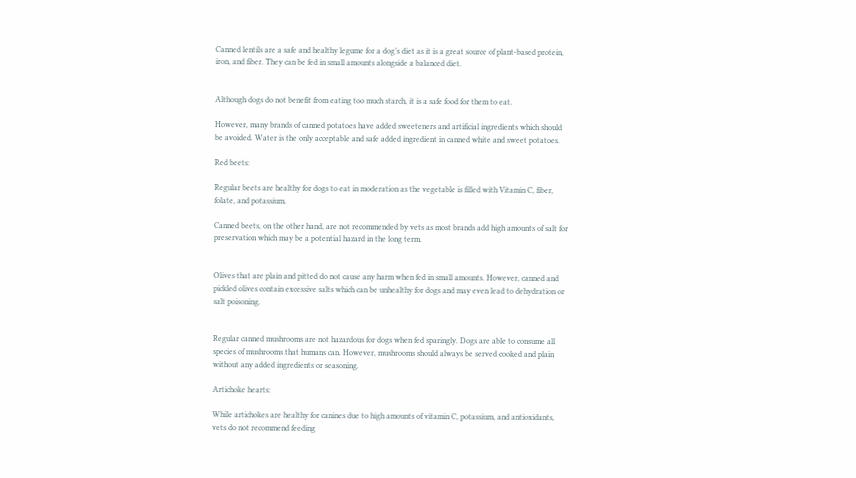Canned lentils are a safe and healthy legume for a dog’s diet as it is a great source of plant-based protein, iron, and fiber. They can be fed in small amounts alongside a balanced diet.


Although dogs do not benefit from eating too much starch, it is a safe food for them to eat.

However, many brands of canned potatoes have added sweeteners and artificial ingredients which should be avoided. Water is the only acceptable and safe added ingredient in canned white and sweet potatoes.

Red beets:

Regular beets are healthy for dogs to eat in moderation as the vegetable is filled with Vitamin C, fiber, folate, and potassium.

Canned beets, on the other hand, are not recommended by vets as most brands add high amounts of salt for preservation which may be a potential hazard in the long term.


Olives that are plain and pitted do not cause any harm when fed in small amounts. However, canned and pickled olives contain excessive salts which can be unhealthy for dogs and may even lead to dehydration or salt poisoning.


Regular canned mushrooms are not hazardous for dogs when fed sparingly. Dogs are able to consume all species of mushrooms that humans can. However, mushrooms should always be served cooked and plain without any added ingredients or seasoning.

Artichoke hearts:

While artichokes are healthy for canines due to high amounts of vitamin C, potassium, and antioxidants, vets do not recommend feeding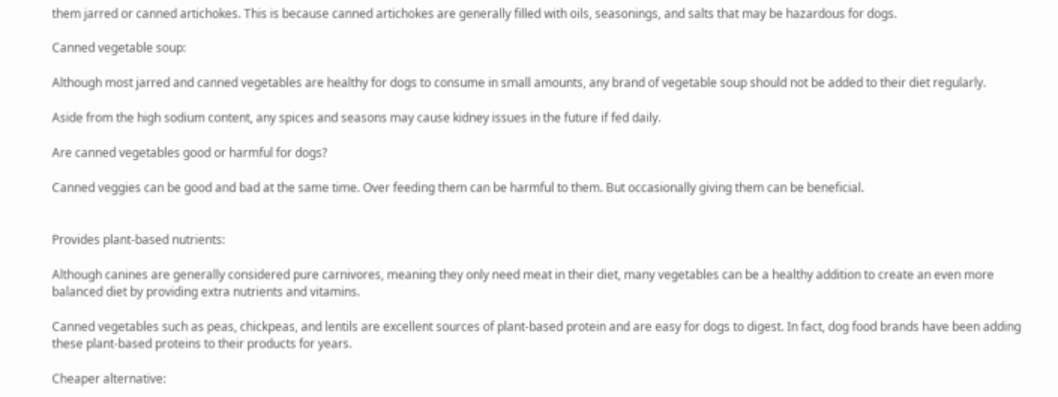them jarred or canned artichokes. This is because canned artichokes are generally filled with oils, seasonings, and salts that may be hazardous for dogs.

Canned vegetable soup:

Although most jarred and canned vegetables are healthy for dogs to consume in small amounts, any brand of vegetable soup should not be added to their diet regularly.

Aside from the high sodium content, any spices and seasons may cause kidney issues in the future if fed daily.

Are canned vegetables good or harmful for dogs?

Canned veggies can be good and bad at the same time. Over feeding them can be harmful to them. But occasionally giving them can be beneficial.


Provides plant-based nutrients:

Although canines are generally considered pure carnivores, meaning they only need meat in their diet, many vegetables can be a healthy addition to create an even more balanced diet by providing extra nutrients and vitamins.

Canned vegetables such as peas, chickpeas, and lentils are excellent sources of plant-based protein and are easy for dogs to digest. In fact, dog food brands have been adding these plant-based proteins to their products for years.

Cheaper alternative: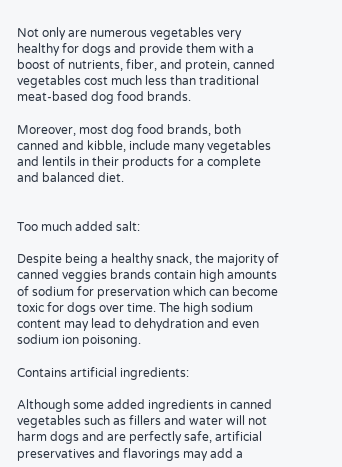Not only are numerous vegetables very healthy for dogs and provide them with a boost of nutrients, fiber, and protein, canned vegetables cost much less than traditional meat-based dog food brands.

Moreover, most dog food brands, both canned and kibble, include many vegetables and lentils in their products for a complete and balanced diet.


Too much added salt:

Despite being a healthy snack, the majority of canned veggies brands contain high amounts of sodium for preservation which can become toxic for dogs over time. The high sodium content may lead to dehydration and even sodium ion poisoning.

Contains artificial ingredients:

Although some added ingredients in canned vegetables such as fillers and water will not harm dogs and are perfectly safe, artificial preservatives and flavorings may add a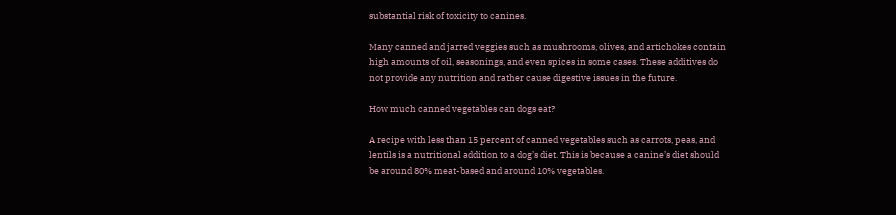substantial risk of toxicity to canines.

Many canned and jarred veggies such as mushrooms, olives, and artichokes contain high amounts of oil, seasonings, and even spices in some cases. These additives do not provide any nutrition and rather cause digestive issues in the future.

How much canned vegetables can dogs eat?

A recipe with less than 15 percent of canned vegetables such as carrots, peas, and lentils is a nutritional addition to a dog’s diet. This is because a canine’s diet should be around 80% meat-based and around 10% vegetables.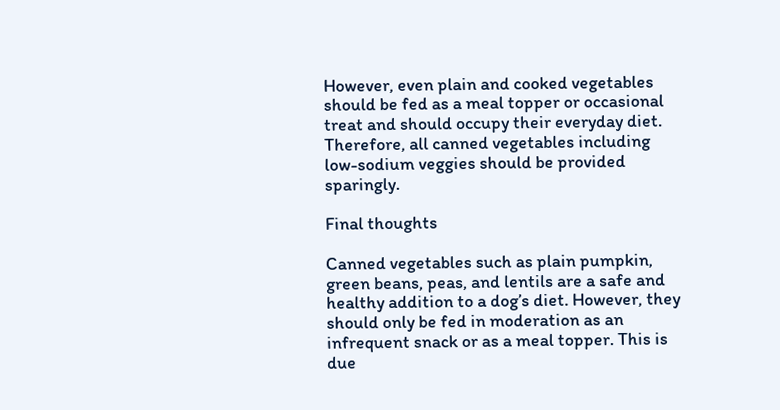However, even plain and cooked vegetables should be fed as a meal topper or occasional treat and should occupy their everyday diet. Therefore, all canned vegetables including low-sodium veggies should be provided sparingly.

Final thoughts

Canned vegetables such as plain pumpkin, green beans, peas, and lentils are a safe and healthy addition to a dog’s diet. However, they should only be fed in moderation as an infrequent snack or as a meal topper. This is due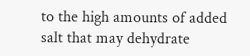to the high amounts of added salt that may dehydrate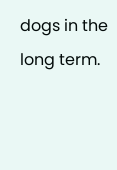dogs in the long term.